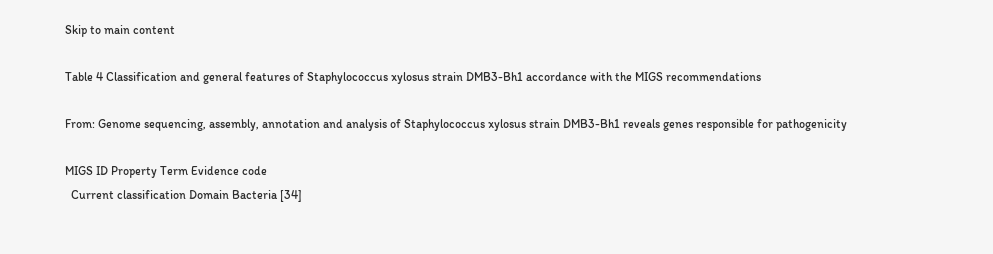Skip to main content

Table 4 Classification and general features of Staphylococcus xylosus strain DMB3-Bh1 accordance with the MIGS recommendations

From: Genome sequencing, assembly, annotation and analysis of Staphylococcus xylosus strain DMB3-Bh1 reveals genes responsible for pathogenicity

MIGS ID Property Term Evidence code
  Current classification Domain Bacteria [34]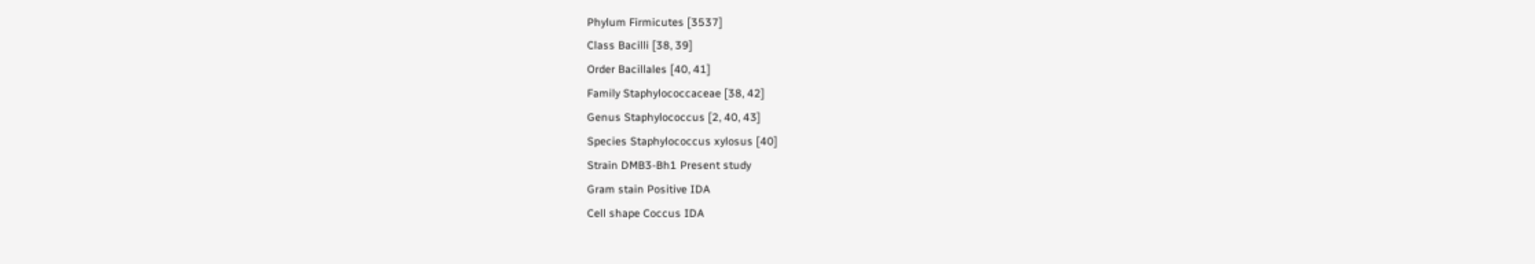Phylum Firmicutes [3537]
Class Bacilli [38, 39]
Order Bacillales [40, 41]
Family Staphylococcaceae [38, 42]
Genus Staphylococcus [2, 40, 43]
Species Staphylococcus xylosus [40]
Strain DMB3-Bh1 Present study
Gram stain Positive IDA
Cell shape Coccus IDA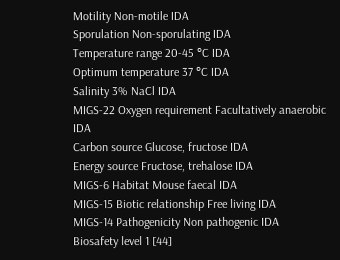Motility Non-motile IDA
Sporulation Non-sporulating IDA
Temperature range 20-45 °C IDA
Optimum temperature 37 °C IDA
Salinity 3% NaCl IDA
MIGS-22 Oxygen requirement Facultatively anaerobic IDA
Carbon source Glucose, fructose IDA
Energy source Fructose, trehalose IDA
MIGS-6 Habitat Mouse faecal IDA
MIGS-15 Biotic relationship Free living IDA
MIGS-14 Pathogenicity Non pathogenic IDA
Biosafety level 1 [44]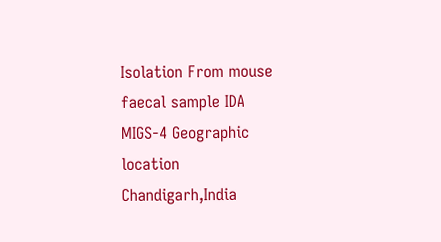Isolation From mouse faecal sample IDA
MIGS-4 Geographic location Chandigarh,India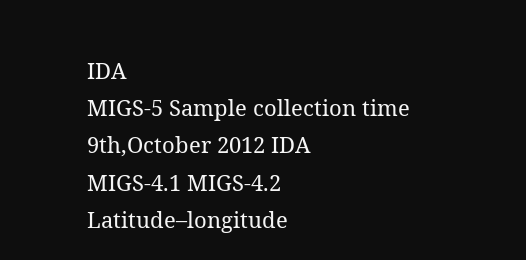IDA
MIGS-5 Sample collection time 9th,October 2012 IDA
MIGS-4.1 MIGS-4.2 Latitude–longitude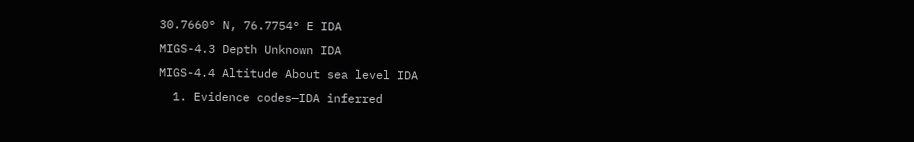30.7660° N, 76.7754° E IDA
MIGS-4.3 Depth Unknown IDA
MIGS-4.4 Altitude About sea level IDA
  1. Evidence codes—IDA inferred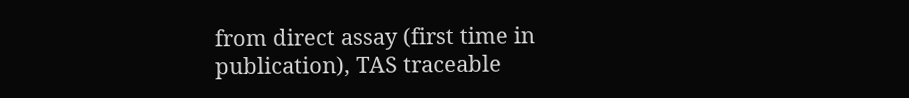from direct assay (first time in publication), TAS traceable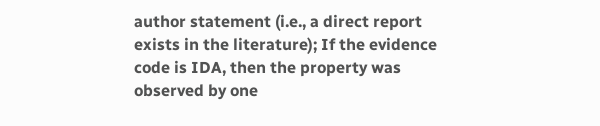author statement (i.e., a direct report exists in the literature); If the evidence code is IDA, then the property was observed by one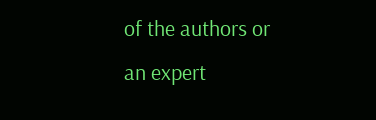of the authors or an expert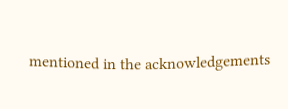mentioned in the acknowledgements